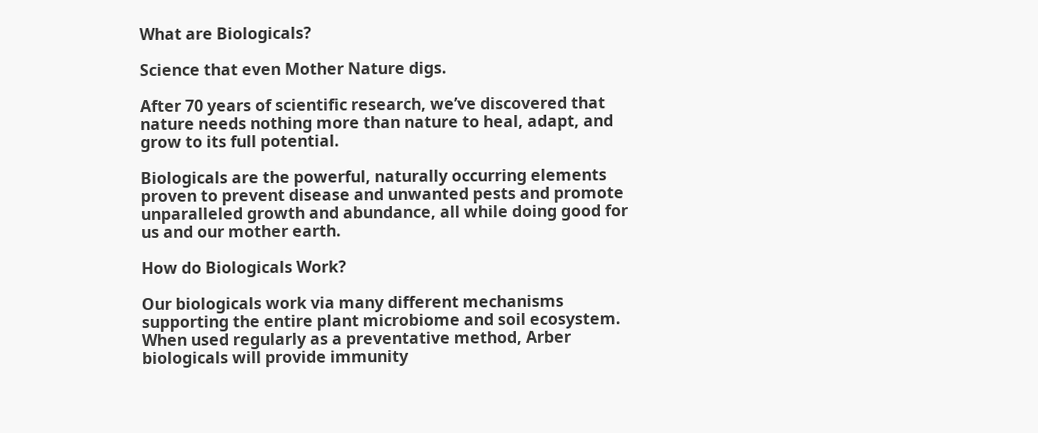What are Biologicals?

Science that even Mother Nature digs.

After 70 years of scientific research, we’ve discovered that nature needs nothing more than nature to heal, adapt, and grow to its full potential.

Biologicals are the powerful, naturally occurring elements proven to prevent disease and unwanted pests and promote unparalleled growth and abundance, all while doing good for us and our mother earth.

How do Biologicals Work?

Our biologicals work via many different mechanisms supporting the entire plant microbiome and soil ecosystem. When used regularly as a preventative method, Arber biologicals will provide immunity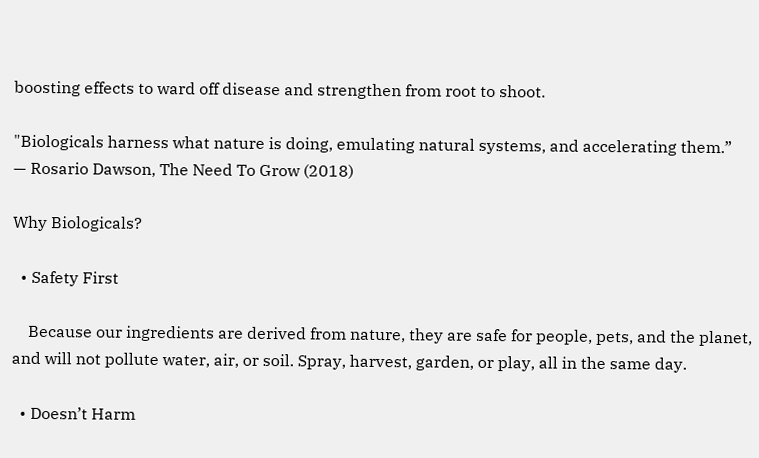boosting effects to ward off disease and strengthen from root to shoot.

"Biologicals harness what nature is doing, emulating natural systems, and accelerating them.”
— Rosario Dawson, The Need To Grow (2018)

Why Biologicals?

  • Safety First

    Because our ingredients are derived from nature, they are safe for people, pets, and the planet, and will not pollute water, air, or soil. Spray, harvest, garden, or play, all in the same day.

  • Doesn’t Harm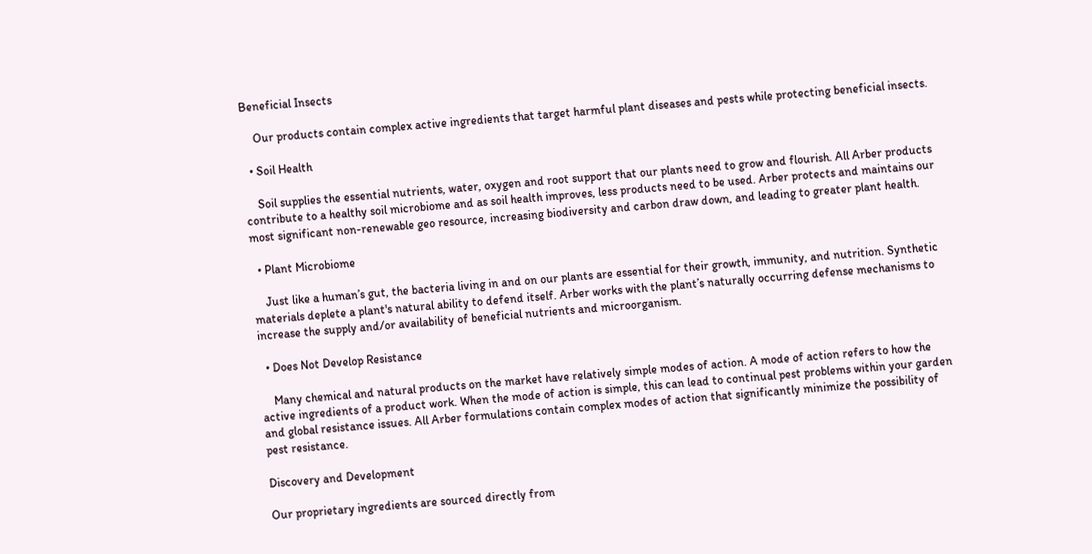Beneficial Insects

    Our products contain complex active ingredients that target harmful plant diseases and pests while protecting beneficial insects.

  • Soil Health

    Soil supplies the essential nutrients, water, oxygen and root support that our plants need to grow and flourish. All Arber products contribute to a healthy soil microbiome and as soil health improves, less products need to be used. Arber protects and maintains our most significant non-renewable geo resource, increasing biodiversity and carbon draw down, and leading to greater plant health.

  • Plant Microbiome

    Just like a human’s gut, the bacteria living in and on our plants are essential for their growth, immunity, and nutrition. Synthetic materials deplete a plant's natural ability to defend itself. Arber works with the plant’s naturally occurring defense mechanisms to increase the supply and/or availability of beneficial nutrients and microorganism.

  • Does Not Develop Resistance

    Many chemical and natural products on the market have relatively simple modes of action. A mode of action refers to how the active ingredients of a product work. When the mode of action is simple, this can lead to continual pest problems within your garden and global resistance issues. All Arber formulations contain complex modes of action that significantly minimize the possibility of pest resistance.

Discovery and Development

Our proprietary ingredients are sourced directly from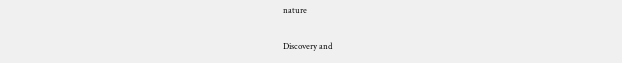nature

Discovery and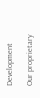Development

Our proprietary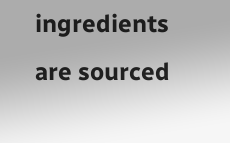ingredients are sourced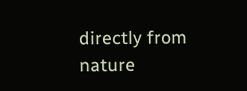directly from nature